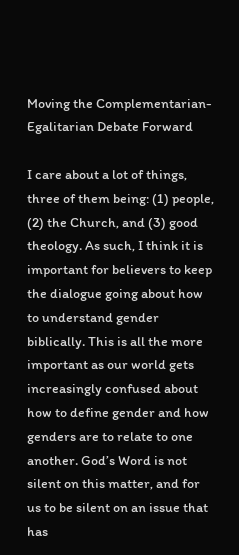Moving the Complementarian-Egalitarian Debate Forward

I care about a lot of things, three of them being: (1) people, (2) the Church, and (3) good theology. As such, I think it is important for believers to keep the dialogue going about how to understand gender biblically. This is all the more important as our world gets increasingly confused about how to define gender and how genders are to relate to one another. God’s Word is not silent on this matter, and for us to be silent on an issue that has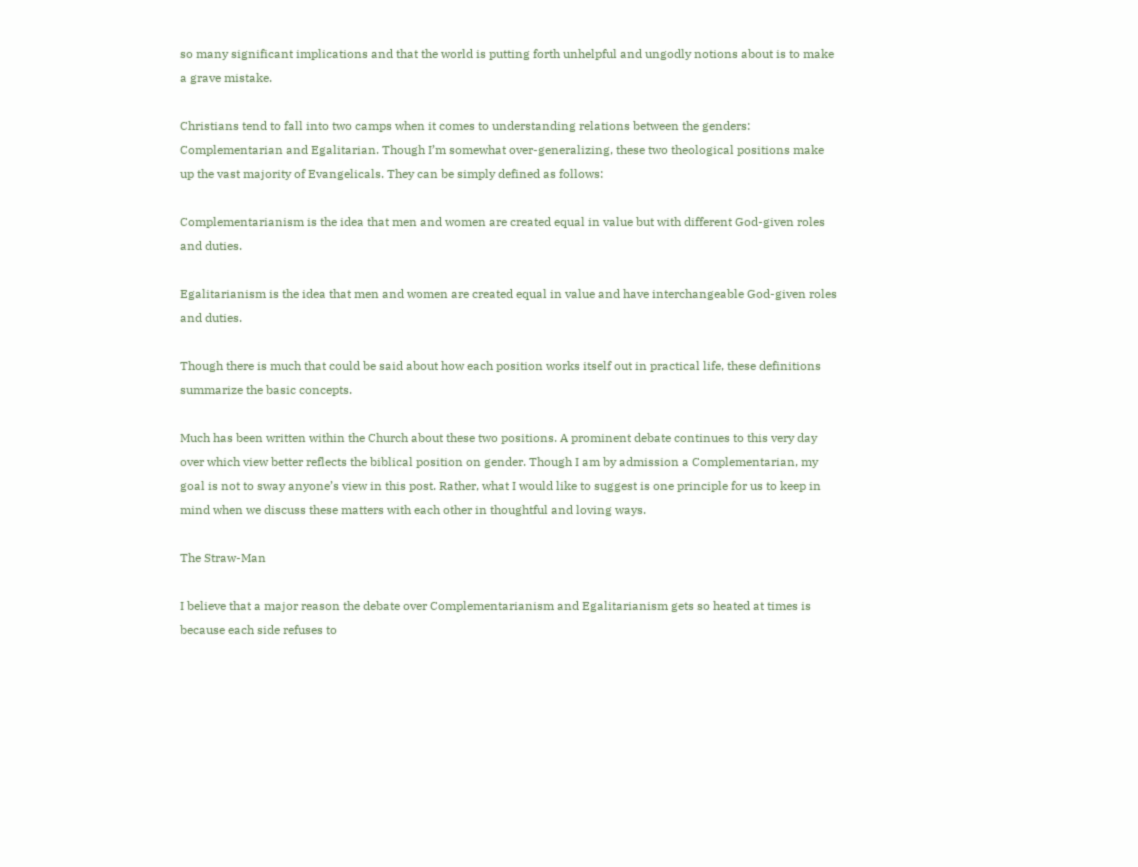so many significant implications and that the world is putting forth unhelpful and ungodly notions about is to make a grave mistake.

Christians tend to fall into two camps when it comes to understanding relations between the genders: Complementarian and Egalitarian. Though I’m somewhat over-generalizing, these two theological positions make up the vast majority of Evangelicals. They can be simply defined as follows:

Complementarianism is the idea that men and women are created equal in value but with different God-given roles and duties.

Egalitarianism is the idea that men and women are created equal in value and have interchangeable God-given roles and duties.

Though there is much that could be said about how each position works itself out in practical life, these definitions summarize the basic concepts.

Much has been written within the Church about these two positions. A prominent debate continues to this very day over which view better reflects the biblical position on gender. Though I am by admission a Complementarian, my goal is not to sway anyone’s view in this post. Rather, what I would like to suggest is one principle for us to keep in mind when we discuss these matters with each other in thoughtful and loving ways.

The Straw-Man

I believe that a major reason the debate over Complementarianism and Egalitarianism gets so heated at times is because each side refuses to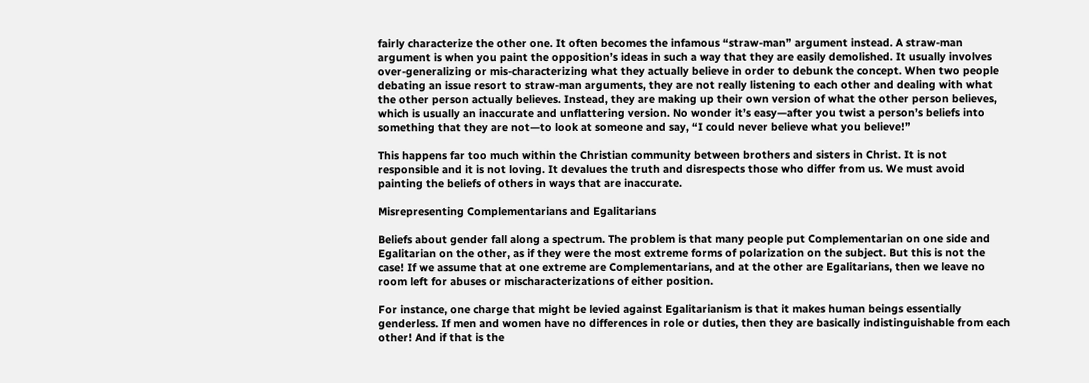fairly characterize the other one. It often becomes the infamous “straw-man” argument instead. A straw-man argument is when you paint the opposition’s ideas in such a way that they are easily demolished. It usually involves over-generalizing or mis-characterizing what they actually believe in order to debunk the concept. When two people debating an issue resort to straw-man arguments, they are not really listening to each other and dealing with what the other person actually believes. Instead, they are making up their own version of what the other person believes, which is usually an inaccurate and unflattering version. No wonder it’s easy—after you twist a person’s beliefs into something that they are not—to look at someone and say, “I could never believe what you believe!”

This happens far too much within the Christian community between brothers and sisters in Christ. It is not responsible and it is not loving. It devalues the truth and disrespects those who differ from us. We must avoid painting the beliefs of others in ways that are inaccurate.

Misrepresenting Complementarians and Egalitarians

Beliefs about gender fall along a spectrum. The problem is that many people put Complementarian on one side and Egalitarian on the other, as if they were the most extreme forms of polarization on the subject. But this is not the case! If we assume that at one extreme are Complementarians, and at the other are Egalitarians, then we leave no room left for abuses or mischaracterizations of either position.

For instance, one charge that might be levied against Egalitarianism is that it makes human beings essentially genderless. If men and women have no differences in role or duties, then they are basically indistinguishable from each other! And if that is the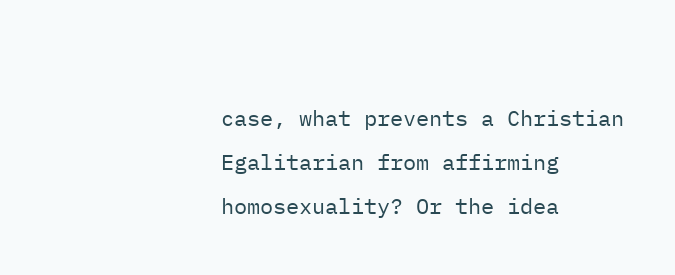case, what prevents a Christian Egalitarian from affirming homosexuality? Or the idea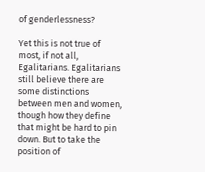of genderlessness?

Yet this is not true of most, if not all, Egalitarians. Egalitarians still believe there are some distinctions between men and women, though how they define that might be hard to pin down. But to take the position of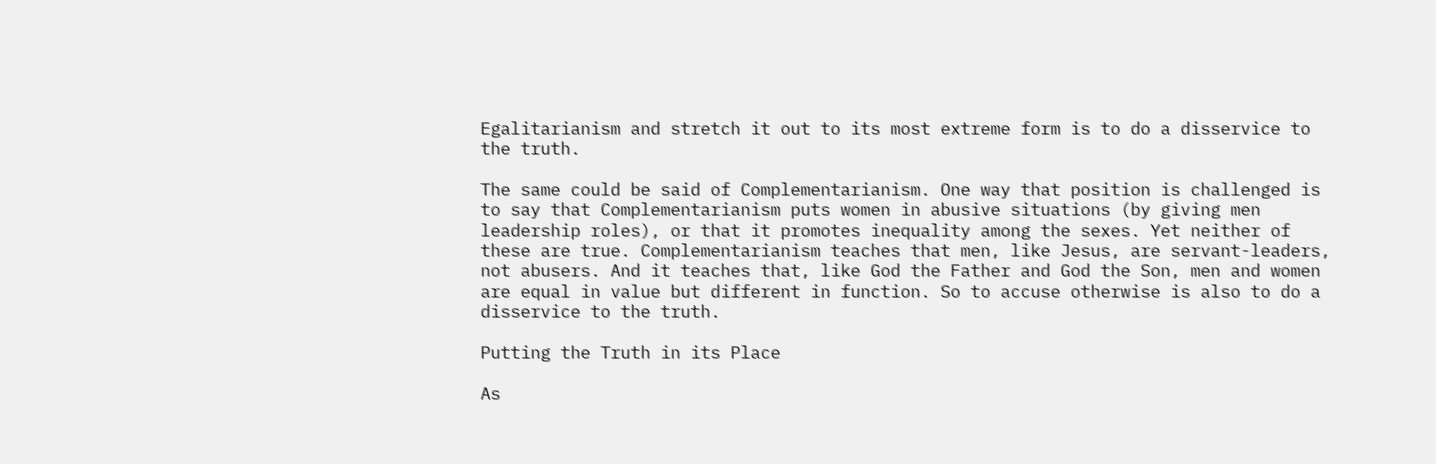Egalitarianism and stretch it out to its most extreme form is to do a disservice to the truth.

The same could be said of Complementarianism. One way that position is challenged is to say that Complementarianism puts women in abusive situations (by giving men leadership roles), or that it promotes inequality among the sexes. Yet neither of these are true. Complementarianism teaches that men, like Jesus, are servant-leaders, not abusers. And it teaches that, like God the Father and God the Son, men and women are equal in value but different in function. So to accuse otherwise is also to do a disservice to the truth.

Putting the Truth in its Place

As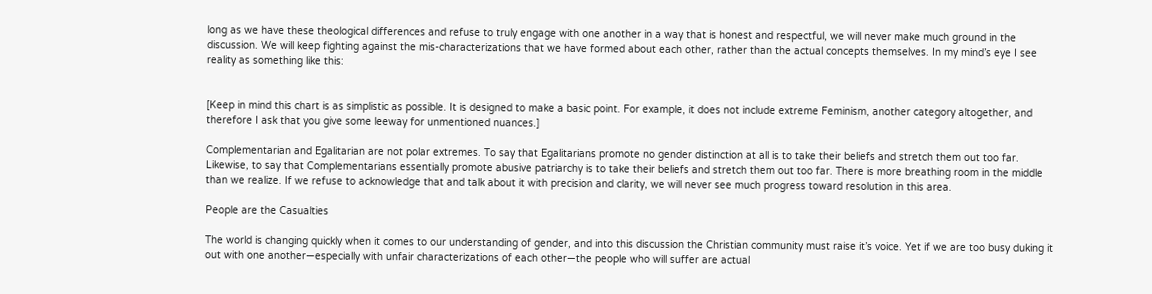long as we have these theological differences and refuse to truly engage with one another in a way that is honest and respectful, we will never make much ground in the discussion. We will keep fighting against the mis-characterizations that we have formed about each other, rather than the actual concepts themselves. In my mind’s eye I see reality as something like this:


[Keep in mind this chart is as simplistic as possible. It is designed to make a basic point. For example, it does not include extreme Feminism, another category altogether, and therefore I ask that you give some leeway for unmentioned nuances.]

Complementarian and Egalitarian are not polar extremes. To say that Egalitarians promote no gender distinction at all is to take their beliefs and stretch them out too far. Likewise, to say that Complementarians essentially promote abusive patriarchy is to take their beliefs and stretch them out too far. There is more breathing room in the middle than we realize. If we refuse to acknowledge that and talk about it with precision and clarity, we will never see much progress toward resolution in this area.

People are the Casualties

The world is changing quickly when it comes to our understanding of gender, and into this discussion the Christian community must raise it’s voice. Yet if we are too busy duking it out with one another—especially with unfair characterizations of each other—the people who will suffer are actual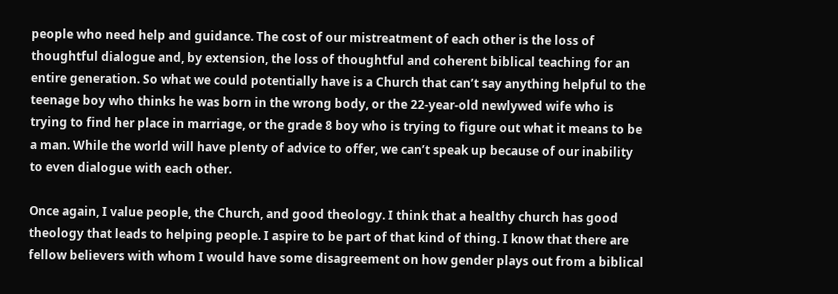people who need help and guidance. The cost of our mistreatment of each other is the loss of thoughtful dialogue and, by extension, the loss of thoughtful and coherent biblical teaching for an entire generation. So what we could potentially have is a Church that can’t say anything helpful to the teenage boy who thinks he was born in the wrong body, or the 22-year-old newlywed wife who is trying to find her place in marriage, or the grade 8 boy who is trying to figure out what it means to be a man. While the world will have plenty of advice to offer, we can’t speak up because of our inability to even dialogue with each other.

Once again, I value people, the Church, and good theology. I think that a healthy church has good theology that leads to helping people. I aspire to be part of that kind of thing. I know that there are fellow believers with whom I would have some disagreement on how gender plays out from a biblical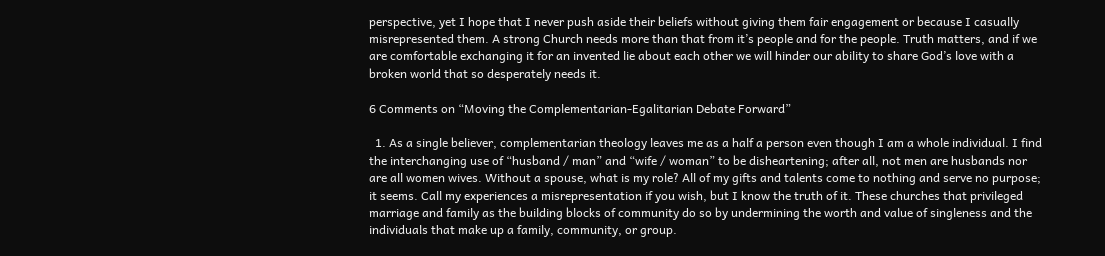perspective, yet I hope that I never push aside their beliefs without giving them fair engagement or because I casually misrepresented them. A strong Church needs more than that from it’s people and for the people. Truth matters, and if we are comfortable exchanging it for an invented lie about each other we will hinder our ability to share God’s love with a broken world that so desperately needs it.

6 Comments on “Moving the Complementarian-Egalitarian Debate Forward”

  1. As a single believer, complementarian theology leaves me as a half a person even though I am a whole individual. I find the interchanging use of “husband / man” and “wife / woman” to be disheartening; after all, not men are husbands nor are all women wives. Without a spouse, what is my role? All of my gifts and talents come to nothing and serve no purpose; it seems. Call my experiences a misrepresentation if you wish, but I know the truth of it. These churches that privileged marriage and family as the building blocks of community do so by undermining the worth and value of singleness and the individuals that make up a family, community, or group.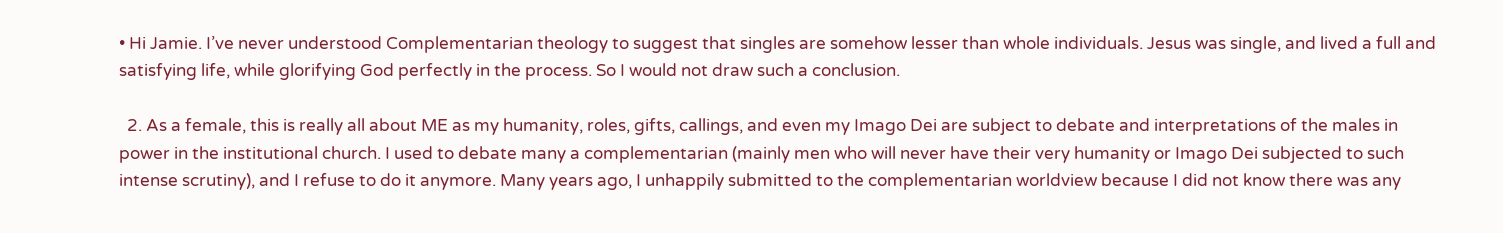• Hi Jamie. I’ve never understood Complementarian theology to suggest that singles are somehow lesser than whole individuals. Jesus was single, and lived a full and satisfying life, while glorifying God perfectly in the process. So I would not draw such a conclusion.

  2. As a female, this is really all about ME as my humanity, roles, gifts, callings, and even my Imago Dei are subject to debate and interpretations of the males in power in the institutional church. I used to debate many a complementarian (mainly men who will never have their very humanity or Imago Dei subjected to such intense scrutiny), and I refuse to do it anymore. Many years ago, I unhappily submitted to the complementarian worldview because I did not know there was any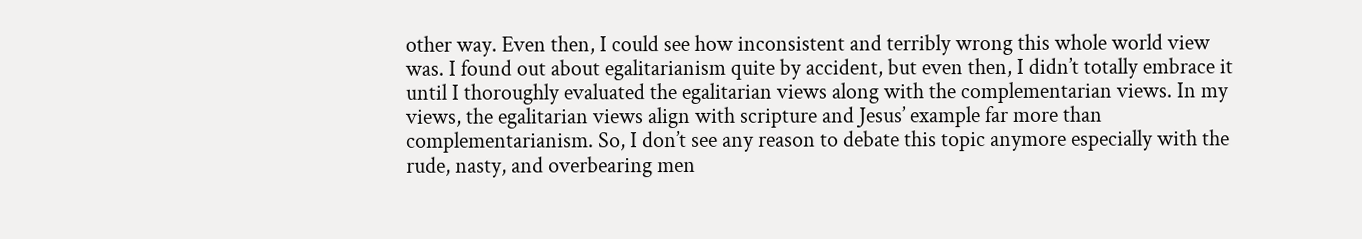other way. Even then, I could see how inconsistent and terribly wrong this whole world view was. I found out about egalitarianism quite by accident, but even then, I didn’t totally embrace it until I thoroughly evaluated the egalitarian views along with the complementarian views. In my views, the egalitarian views align with scripture and Jesus’ example far more than complementarianism. So, I don’t see any reason to debate this topic anymore especially with the rude, nasty, and overbearing men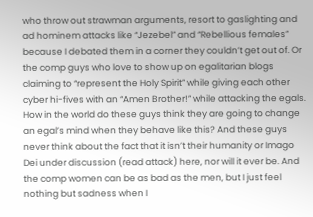who throw out strawman arguments, resort to gaslighting and ad hominem attacks like “Jezebel” and “Rebellious females” because I debated them in a corner they couldn’t get out of. Or the comp guys who love to show up on egalitarian blogs claiming to “represent the Holy Spirit” while giving each other cyber hi-fives with an “Amen Brother!” while attacking the egals. How in the world do these guys think they are going to change an egal’s mind when they behave like this? And these guys never think about the fact that it isn’t their humanity or Imago Dei under discussion (read attack) here, nor will it ever be. And the comp women can be as bad as the men, but I just feel nothing but sadness when I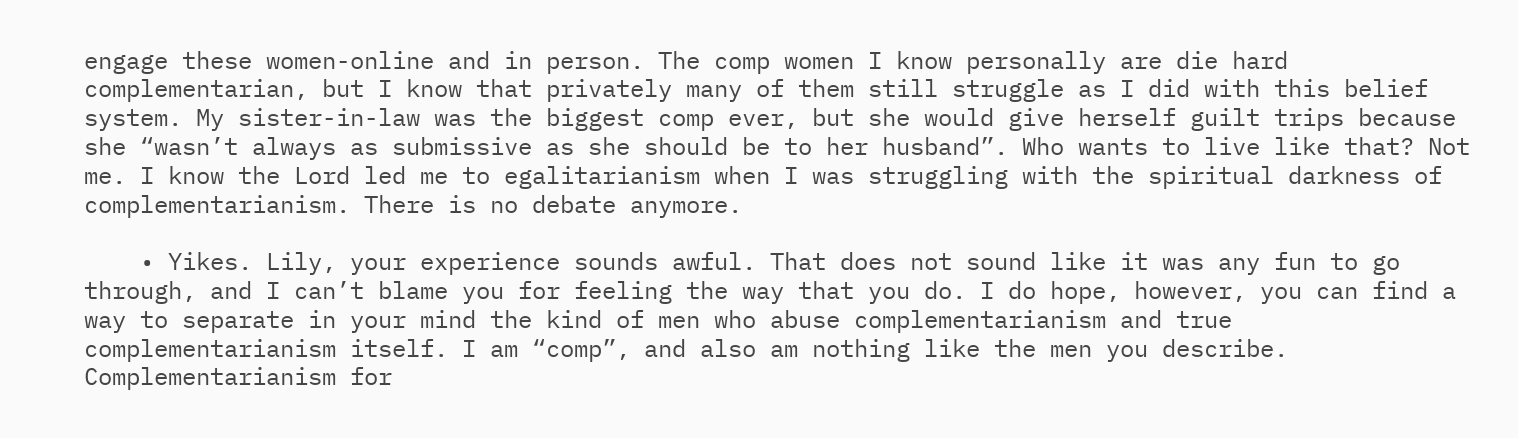engage these women-online and in person. The comp women I know personally are die hard complementarian, but I know that privately many of them still struggle as I did with this belief system. My sister-in-law was the biggest comp ever, but she would give herself guilt trips because she “wasn’t always as submissive as she should be to her husband”. Who wants to live like that? Not me. I know the Lord led me to egalitarianism when I was struggling with the spiritual darkness of complementarianism. There is no debate anymore.

    • Yikes. Lily, your experience sounds awful. That does not sound like it was any fun to go through, and I can’t blame you for feeling the way that you do. I do hope, however, you can find a way to separate in your mind the kind of men who abuse complementarianism and true complementarianism itself. I am “comp”, and also am nothing like the men you describe. Complementarianism for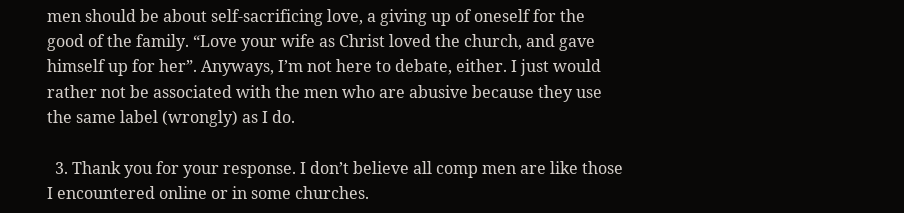men should be about self-sacrificing love, a giving up of oneself for the good of the family. “Love your wife as Christ loved the church, and gave himself up for her”. Anyways, I’m not here to debate, either. I just would rather not be associated with the men who are abusive because they use the same label (wrongly) as I do.

  3. Thank you for your response. I don’t believe all comp men are like those I encountered online or in some churches.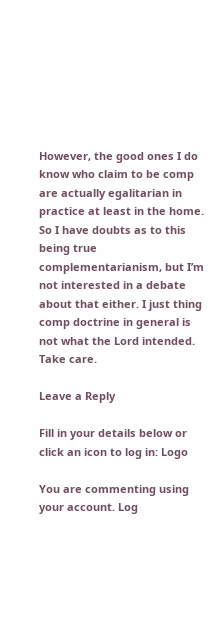However, the good ones I do know who claim to be comp are actually egalitarian in practice at least in the home. So I have doubts as to this being true complementarianism, but I’m not interested in a debate about that either. I just thing comp doctrine in general is not what the Lord intended. Take care.

Leave a Reply

Fill in your details below or click an icon to log in: Logo

You are commenting using your account. Log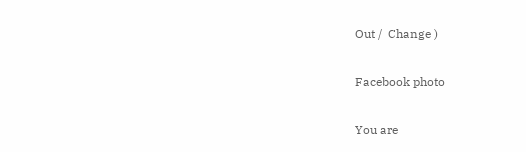Out /  Change )

Facebook photo

You are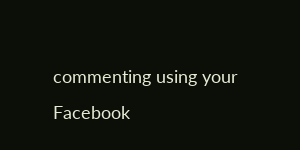commenting using your Facebook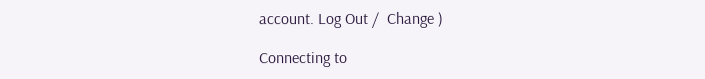account. Log Out /  Change )

Connecting to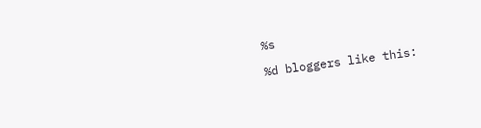%s

%d bloggers like this: